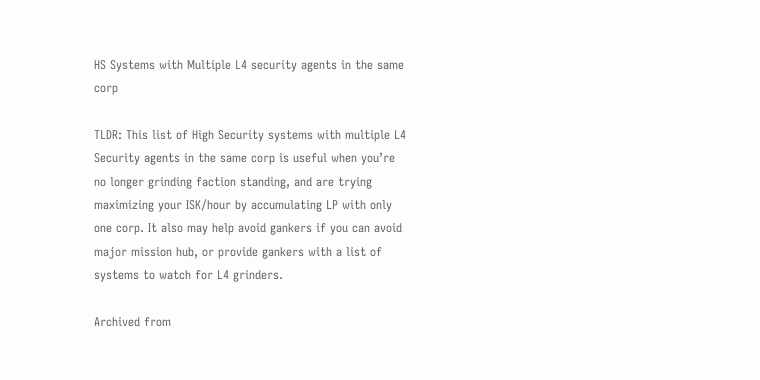HS Systems with Multiple L4 security agents in the same corp

TLDR: This list of High Security systems with multiple L4 Security agents in the same corp is useful when you’re no longer grinding faction standing, and are trying maximizing your ISK/hour by accumulating LP with only one corp. It also may help avoid gankers if you can avoid major mission hub, or provide gankers with a list of systems to watch for L4 grinders.

Archived from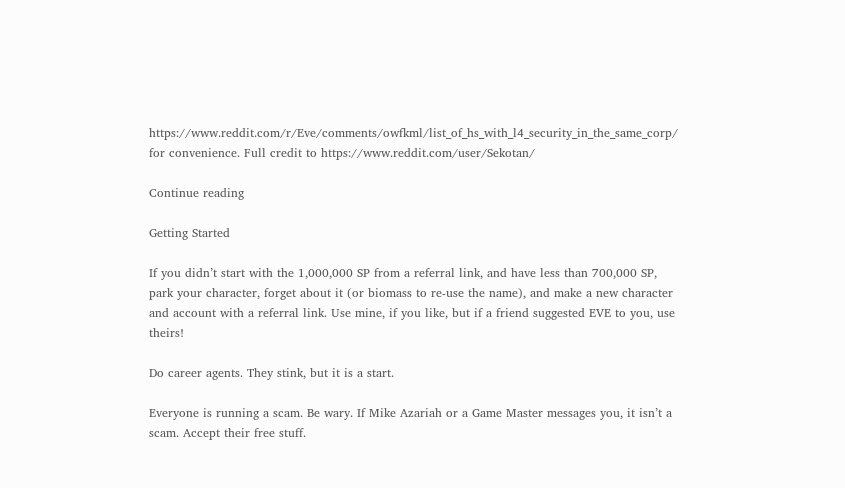https://www.reddit.com/r/Eve/comments/owfkml/list_of_hs_with_l4_security_in_the_same_corp/ for convenience. Full credit to https://www.reddit.com/user/Sekotan/

Continue reading

Getting Started

If you didn’t start with the 1,000,000 SP from a referral link, and have less than 700,000 SP, park your character, forget about it (or biomass to re-use the name), and make a new character and account with a referral link. Use mine, if you like, but if a friend suggested EVE to you, use theirs!

Do career agents. They stink, but it is a start.

Everyone is running a scam. Be wary. If Mike Azariah or a Game Master messages you, it isn’t a scam. Accept their free stuff.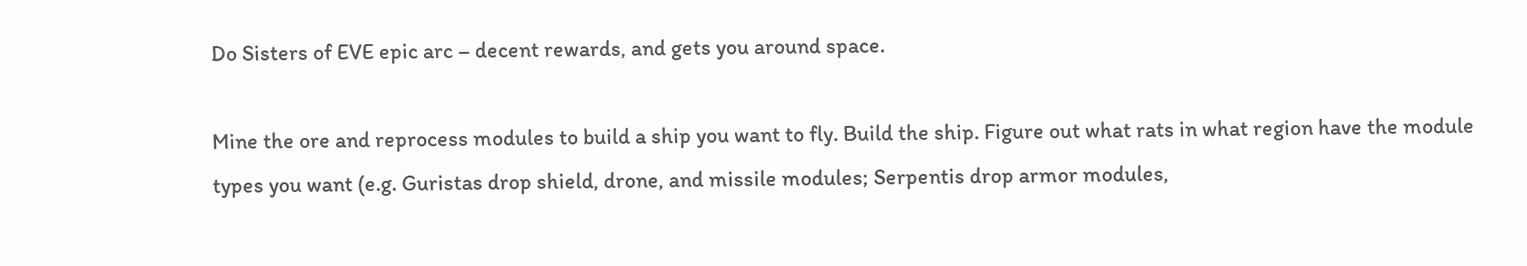Do Sisters of EVE epic arc – decent rewards, and gets you around space.

Mine the ore and reprocess modules to build a ship you want to fly. Build the ship. Figure out what rats in what region have the module types you want (e.g. Guristas drop shield, drone, and missile modules; Serpentis drop armor modules,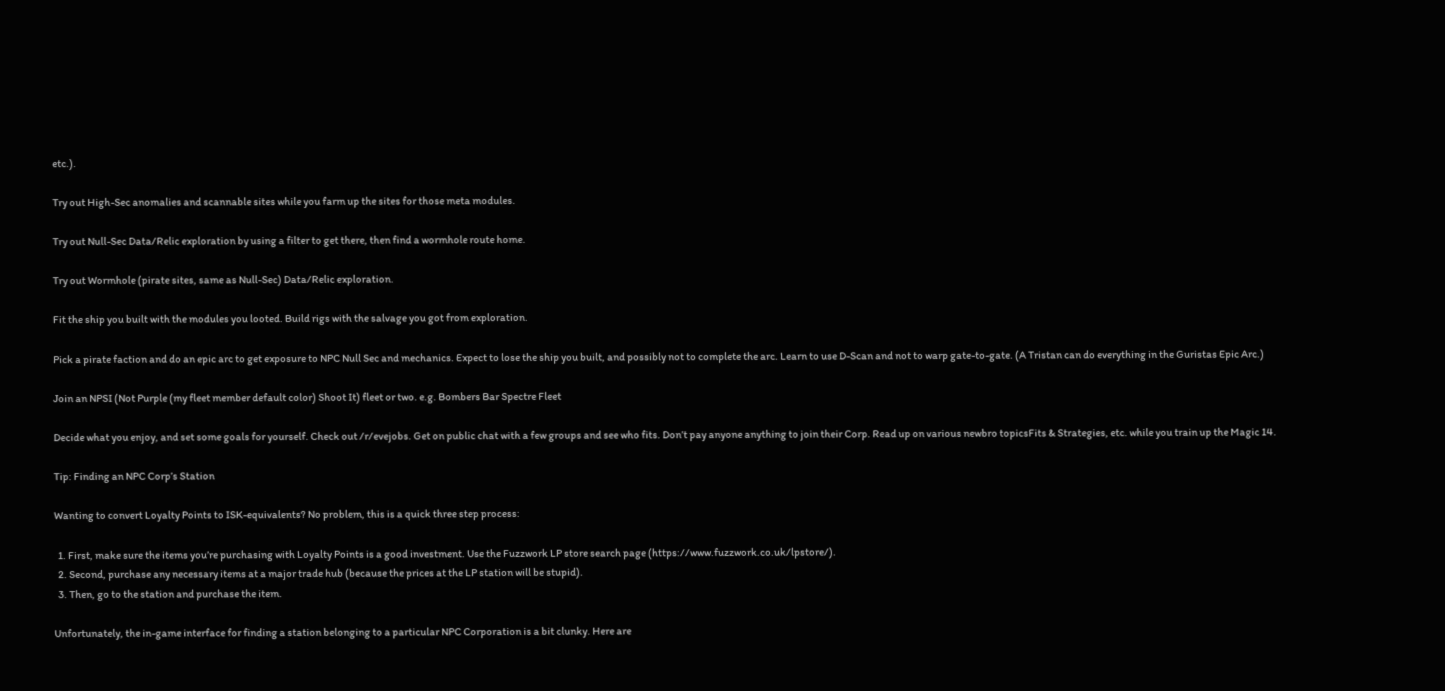etc.).

Try out High-Sec anomalies and scannable sites while you farm up the sites for those meta modules.

Try out Null-Sec Data/Relic exploration by using a filter to get there, then find a wormhole route home.

Try out Wormhole (pirate sites, same as Null-Sec) Data/Relic exploration.

Fit the ship you built with the modules you looted. Build rigs with the salvage you got from exploration.

Pick a pirate faction and do an epic arc to get exposure to NPC Null Sec and mechanics. Expect to lose the ship you built, and possibly not to complete the arc. Learn to use D-Scan and not to warp gate-to-gate. (A Tristan can do everything in the Guristas Epic Arc.)

Join an NPSI (Not Purple (my fleet member default color) Shoot It) fleet or two. e.g. Bombers Bar Spectre Fleet

Decide what you enjoy, and set some goals for yourself. Check out /r/evejobs. Get on public chat with a few groups and see who fits. Don’t pay anyone anything to join their Corp. Read up on various newbro topicsFits & Strategies, etc. while you train up the Magic 14.

Tip: Finding an NPC Corp’s Station

Wanting to convert Loyalty Points to ISK-equivalents? No problem, this is a quick three step process:

  1. First, make sure the items you’re purchasing with Loyalty Points is a good investment. Use the Fuzzwork LP store search page (https://www.fuzzwork.co.uk/lpstore/).
  2. Second, purchase any necessary items at a major trade hub (because the prices at the LP station will be stupid).
  3. Then, go to the station and purchase the item.

Unfortunately, the in-game interface for finding a station belonging to a particular NPC Corporation is a bit clunky. Here are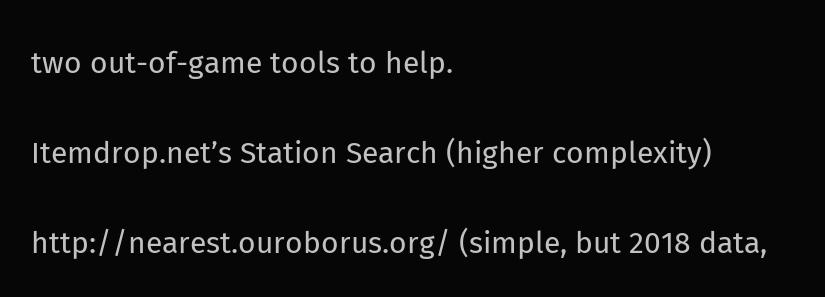two out-of-game tools to help.

Itemdrop.net’s Station Search (higher complexity)

http://nearest.ouroborus.org/ (simple, but 2018 data,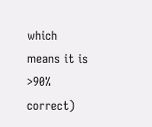which means it is >90% correct)